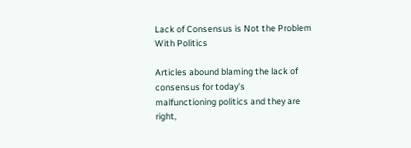Lack of Consensus is Not the Problem With Politics

Articles abound blaming the lack of consensus for today’s
malfunctioning politics and they are right,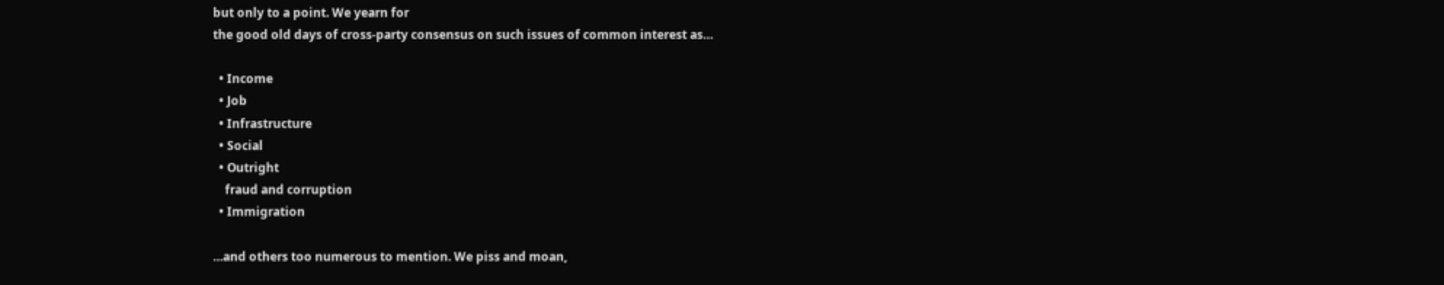but only to a point. We yearn for
the good old days of cross-party consensus on such issues of common interest as…

  • Income
  • Job
  • Infrastructure
  • Social
  • Outright
    fraud and corruption
  • Immigration

…and others too numerous to mention. We piss and moan,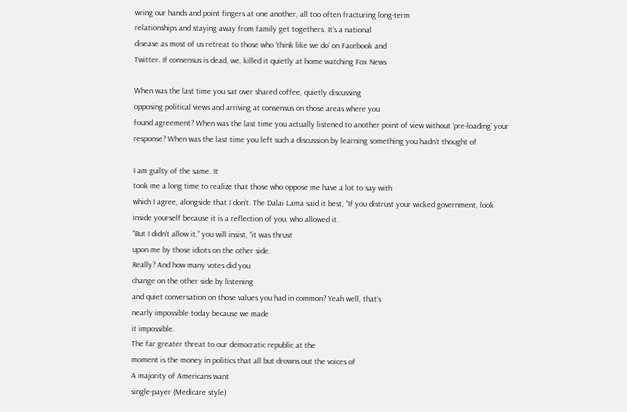wring our hands and point fingers at one another, all too often fracturing long-term
relationships and staying away from family get togethers. It’s a national
disease as most of us retreat to those who ‘think like we do’ on Facebook and
Twitter. If consensus is dead, we, killed it quietly at home watching Fox News

When was the last time you sat over shared coffee, quietly discussing
opposing political views and arriving at consensus on those areas where you
found agreement? When was the last time you actually listened to another point of view without ‘pre-loading’ your
response? When was the last time you left such a discussion by learning something you hadn’t thought of

I am guilty of the same. It
took me a long time to realize that those who oppose me have a lot to say with
which I agree, alongside that I don’t. The Dalai Lama said it best, “If you distrust your wicked government, look
inside yourself because it is a reflection of you, who allowed it.
“But I didn’t allow it,” you will insist, “it was thrust
upon me by those idiots on the other side.
Really? And how many votes did you
change on the other side by listening
and quiet conversation on those values you had in common? Yeah well, that’s
nearly impossible today because we made
it impossible.
The far greater threat to our democratic republic at the
moment is the money in politics that all but drowns out the voices of
A majority of Americans want
single-payer (Medicare style)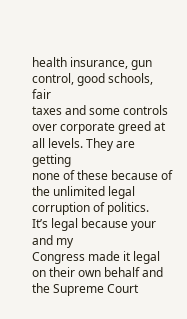health insurance, gun control, good schools, fair
taxes and some controls over corporate greed at all levels. They are getting
none of these because of the unlimited legal
corruption of politics.
It’s legal because your and my
Congress made it legal on their own behalf and the Supreme Court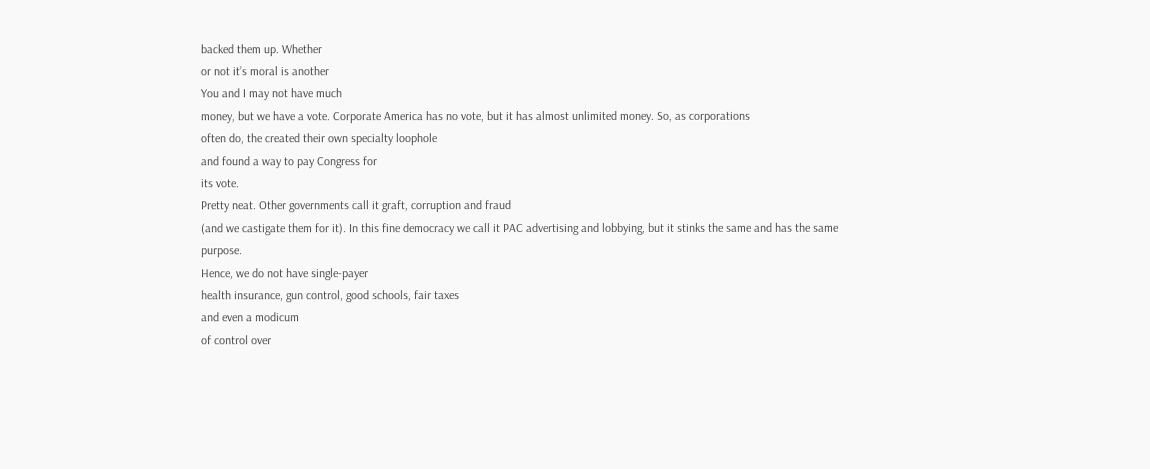backed them up. Whether
or not it’s moral is another
You and I may not have much
money, but we have a vote. Corporate America has no vote, but it has almost unlimited money. So, as corporations
often do, the created their own specialty loophole
and found a way to pay Congress for
its vote.
Pretty neat. Other governments call it graft, corruption and fraud
(and we castigate them for it). In this fine democracy we call it PAC advertising and lobbying, but it stinks the same and has the same purpose.
Hence, we do not have single-payer
health insurance, gun control, good schools, fair taxes
and even a modicum
of control over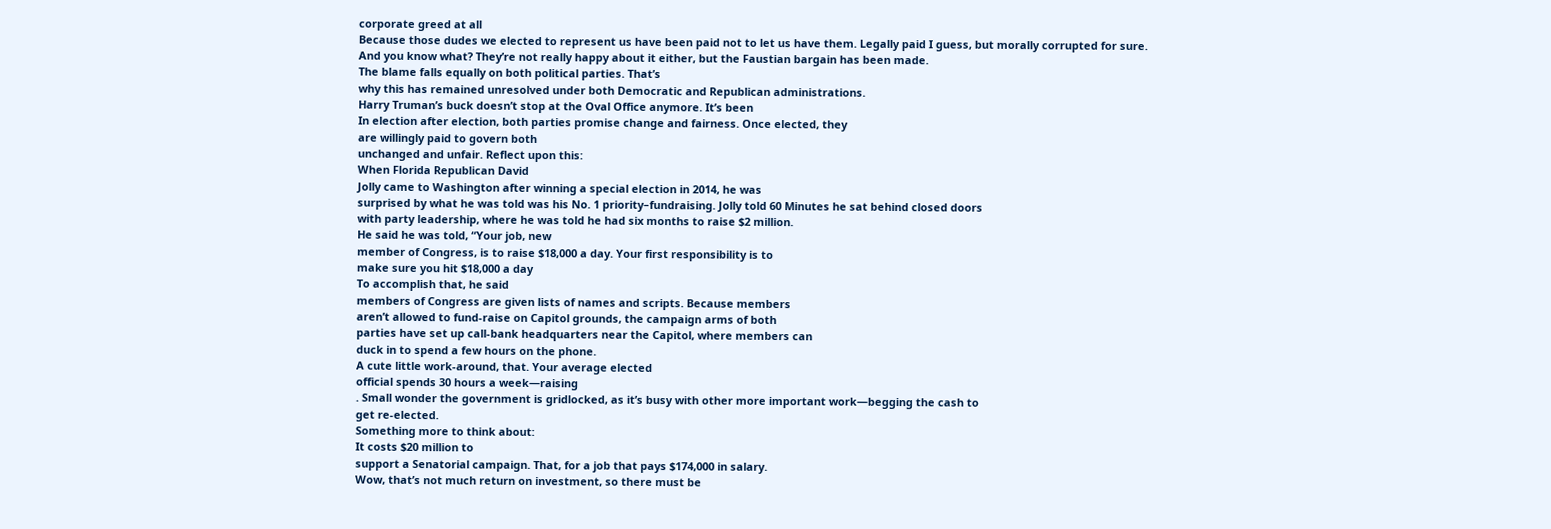corporate greed at all
Because those dudes we elected to represent us have been paid not to let us have them. Legally paid I guess, but morally corrupted for sure.
And you know what? They’re not really happy about it either, but the Faustian bargain has been made.
The blame falls equally on both political parties. That’s
why this has remained unresolved under both Democratic and Republican administrations.
Harry Truman’s buck doesn’t stop at the Oval Office anymore. It’s been
In election after election, both parties promise change and fairness. Once elected, they
are willingly paid to govern both
unchanged and unfair. Reflect upon this:
When Florida Republican David
Jolly came to Washington after winning a special election in 2014, he was
surprised by what he was told was his No. 1 priority–fundraising. Jolly told 60 Minutes he sat behind closed doors
with party leadership, where he was told he had six months to raise $2 million.
He said he was told, “Your job, new
member of Congress, is to raise $18,000 a day. Your first responsibility is to
make sure you hit $18,000 a day
To accomplish that, he said
members of Congress are given lists of names and scripts. Because members
aren’t allowed to fund-raise on Capitol grounds, the campaign arms of both
parties have set up call-bank headquarters near the Capitol, where members can
duck in to spend a few hours on the phone.
A cute little work-around, that. Your average elected
official spends 30 hours a week—raising
. Small wonder the government is gridlocked, as it’s busy with other more important work—begging the cash to
get re-elected.
Something more to think about:
It costs $20 million to
support a Senatorial campaign. That, for a job that pays $174,000 in salary.
Wow, that’s not much return on investment, so there must be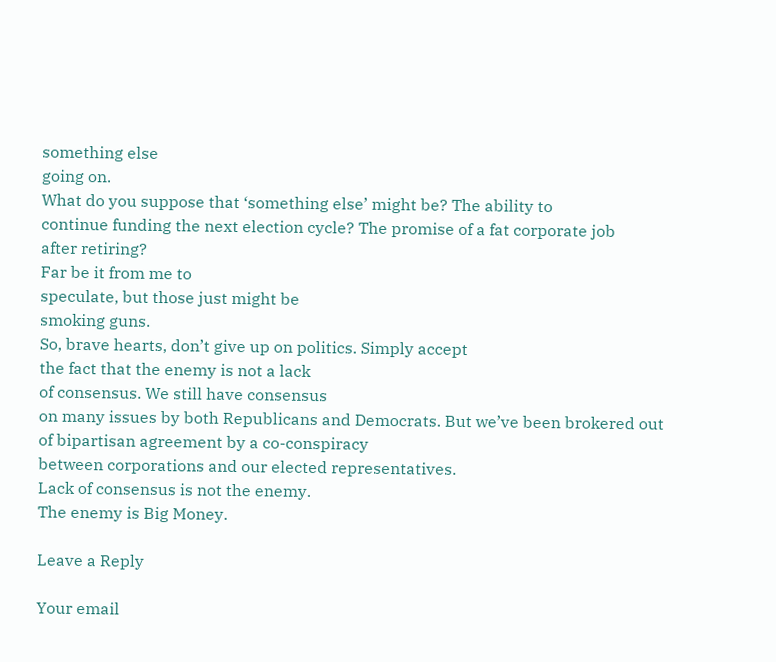something else
going on.
What do you suppose that ‘something else’ might be? The ability to
continue funding the next election cycle? The promise of a fat corporate job
after retiring?
Far be it from me to
speculate, but those just might be
smoking guns.
So, brave hearts, don’t give up on politics. Simply accept
the fact that the enemy is not a lack
of consensus. We still have consensus
on many issues by both Republicans and Democrats. But we’ve been brokered out
of bipartisan agreement by a co-conspiracy
between corporations and our elected representatives.
Lack of consensus is not the enemy.
The enemy is Big Money.

Leave a Reply

Your email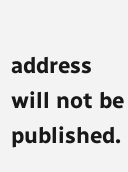address will not be published.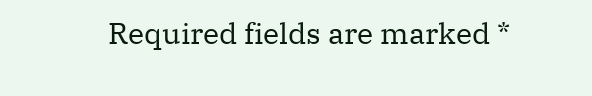Required fields are marked *